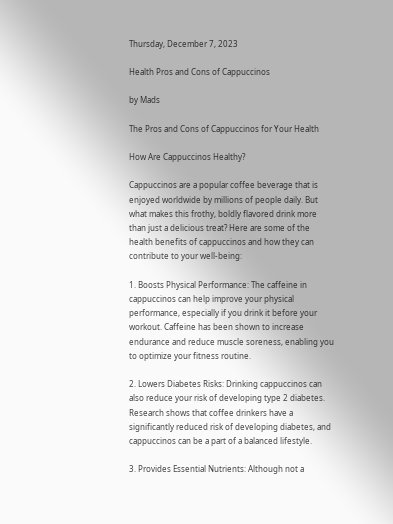Thursday, December 7, 2023

Health Pros and Cons of Cappuccinos

by Mads

The Pros and Cons of Cappuccinos for Your Health

How Are Cappuccinos Healthy?

Cappuccinos are a popular coffee beverage that is enjoyed worldwide by millions of people daily. But what makes this frothy, boldly flavored drink more than just a delicious treat? Here are some of the health benefits of cappuccinos and how they can contribute to your well-being:

1. Boosts Physical Performance: The caffeine in cappuccinos can help improve your physical performance, especially if you drink it before your workout. Caffeine has been shown to increase endurance and reduce muscle soreness, enabling you to optimize your fitness routine.

2. Lowers Diabetes Risks: Drinking cappuccinos can also reduce your risk of developing type 2 diabetes. Research shows that coffee drinkers have a significantly reduced risk of developing diabetes, and cappuccinos can be a part of a balanced lifestyle.

3. Provides Essential Nutrients: Although not a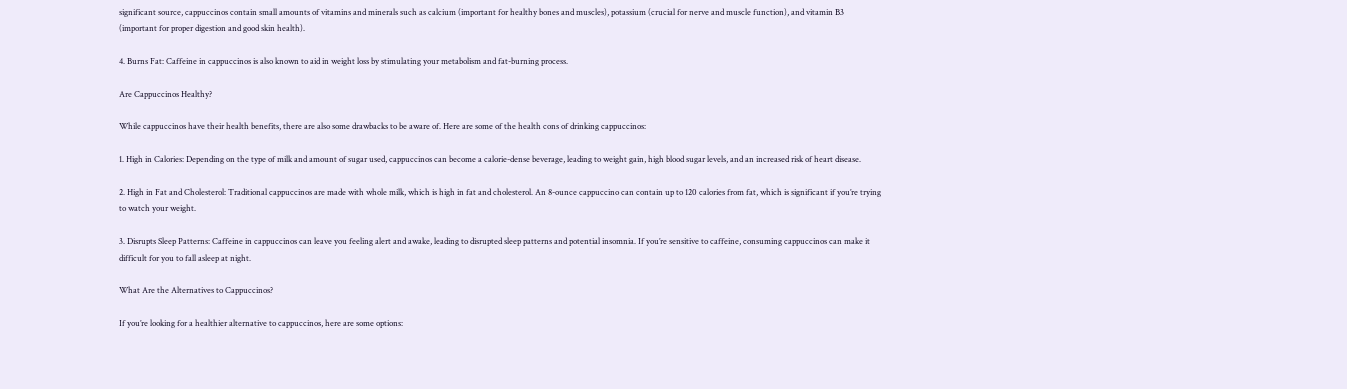significant source, cappuccinos contain small amounts of vitamins and minerals such as calcium (important for healthy bones and muscles), potassium (crucial for nerve and muscle function), and vitamin B3 (important for proper digestion and good skin health).

4. Burns Fat: Caffeine in cappuccinos is also known to aid in weight loss by stimulating your metabolism and fat-burning process.

Are Cappuccinos Healthy?

While cappuccinos have their health benefits, there are also some drawbacks to be aware of. Here are some of the health cons of drinking cappuccinos:

1. High in Calories: Depending on the type of milk and amount of sugar used, cappuccinos can become a calorie-dense beverage, leading to weight gain, high blood sugar levels, and an increased risk of heart disease.

2. High in Fat and Cholesterol: Traditional cappuccinos are made with whole milk, which is high in fat and cholesterol. An 8-ounce cappuccino can contain up to 120 calories from fat, which is significant if you’re trying to watch your weight.

3. Disrupts Sleep Patterns: Caffeine in cappuccinos can leave you feeling alert and awake, leading to disrupted sleep patterns and potential insomnia. If you’re sensitive to caffeine, consuming cappuccinos can make it difficult for you to fall asleep at night.

What Are the Alternatives to Cappuccinos?

If you’re looking for a healthier alternative to cappuccinos, here are some options: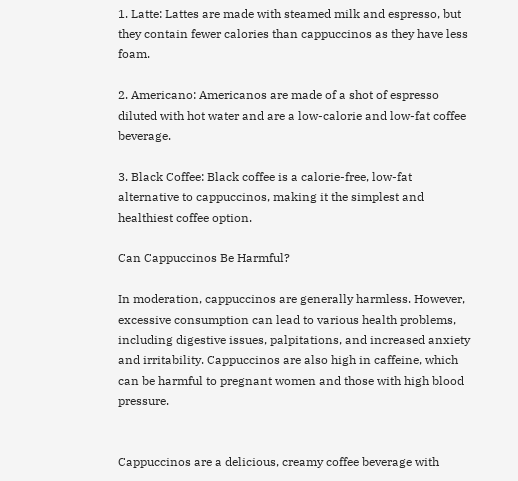1. Latte: Lattes are made with steamed milk and espresso, but they contain fewer calories than cappuccinos as they have less foam.

2. Americano: Americanos are made of a shot of espresso diluted with hot water and are a low-calorie and low-fat coffee beverage.

3. Black Coffee: Black coffee is a calorie-free, low-fat alternative to cappuccinos, making it the simplest and healthiest coffee option.

Can Cappuccinos Be Harmful?

In moderation, cappuccinos are generally harmless. However, excessive consumption can lead to various health problems, including digestive issues, palpitations, and increased anxiety and irritability. Cappuccinos are also high in caffeine, which can be harmful to pregnant women and those with high blood pressure.


Cappuccinos are a delicious, creamy coffee beverage with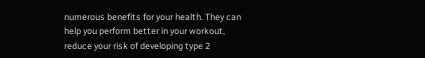numerous benefits for your health. They can help you perform better in your workout, reduce your risk of developing type 2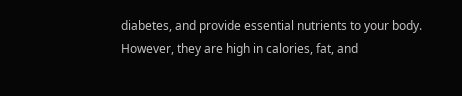diabetes, and provide essential nutrients to your body. However, they are high in calories, fat, and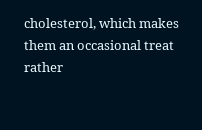cholesterol, which makes them an occasional treat rather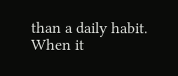than a daily habit. When it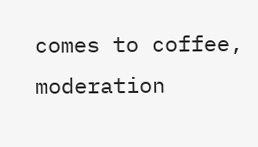comes to coffee, moderation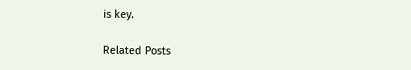is key.

Related Posts